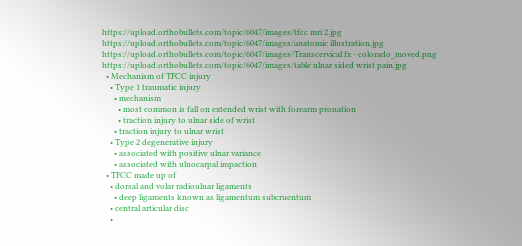https://upload.orthobullets.com/topic/6047/images/tfcc mri 2.jpg
https://upload.orthobullets.com/topic/6047/images/anatomic illustration.jpg
https://upload.orthobullets.com/topic/6047/images/Transcervical fx - colorado_moved.png
https://upload.orthobullets.com/topic/6047/images/table ulnar sided wrist pain.jpg
  • Mechanism of TFCC injury
    • Type 1 traumatic injury
      • mechanism
        • most common is fall on extended wrist with forearm pronation
        • traction injury to ulnar side of wrist
      • traction injury to ulnar wrist
    • Type 2 degenerative injury
      • associated with positive ulnar variance
      • associated with ulnocarpal impaction
  • TFCC made up of
    • dorsal and volar radioulnar ligaments
      • deep ligaments known as ligamentum subcruentum
    • central articular disc
    •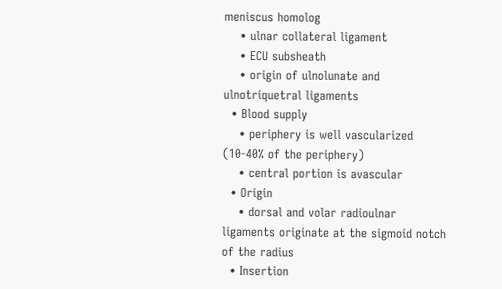meniscus homolog
    • ulnar collateral ligament
    • ECU subsheath
    • origin of ulnolunate and ulnotriquetral ligaments
  • Blood supply
    • periphery is well vascularized (10-40% of the periphery)
    • central portion is avascular
  • Origin
    • dorsal and volar radioulnar ligaments originate at the sigmoid notch of the radius
  • Insertion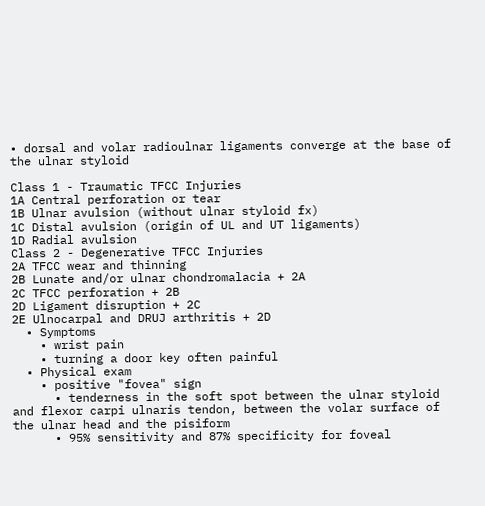• dorsal and volar radioulnar ligaments converge at the base of the ulnar styloid

Class 1 - Traumatic TFCC Injuries
1A Central perforation or tear
1B Ulnar avulsion (without ulnar styloid fx)
1C Distal avulsion (origin of UL and UT ligaments)
1D Radial avulsion
Class 2 - Degenerative TFCC Injuries
2A TFCC wear and thinning
2B Lunate and/or ulnar chondromalacia + 2A
2C TFCC perforation + 2B
2D Ligament disruption + 2C
2E Ulnocarpal and DRUJ arthritis + 2D
  • Symptoms
    • wrist pain
    • turning a door key often painful
  • Physical exam
    • positive "fovea" sign
      • tenderness in the soft spot between the ulnar styloid and flexor carpi ulnaris tendon, between the volar surface of the ulnar head and the pisiform
      • 95% sensitivity and 87% specificity for foveal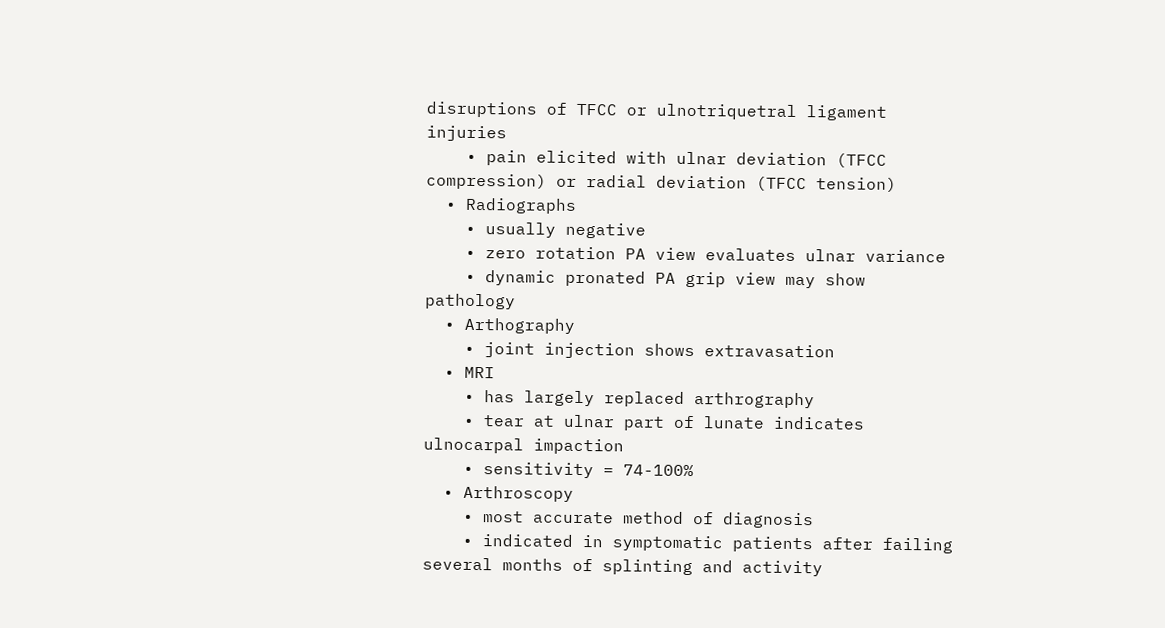disruptions of TFCC or ulnotriquetral ligament injuries
    • pain elicited with ulnar deviation (TFCC compression) or radial deviation (TFCC tension)
  • Radiographs
    • usually negative
    • zero rotation PA view evaluates ulnar variance
    • dynamic pronated PA grip view may show pathology
  • Arthography
    • joint injection shows extravasation
  • MRI
    • has largely replaced arthrography
    • tear at ulnar part of lunate indicates ulnocarpal impaction
    • sensitivity = 74-100%
  • Arthroscopy
    • most accurate method of diagnosis
    • indicated in symptomatic patients after failing several months of splinting and activity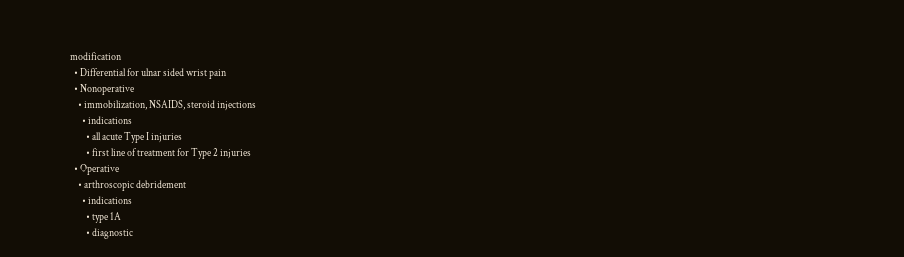modification
  • Differential for ulnar sided wrist pain
  • Nonoperative
    • immobilization, NSAIDS, steroid injections
      • indications
        • all acute Type I injuries
        • first line of treatment for Type 2 injuries
  • Operative
    • arthroscopic debridement
      • indications
        • type 1A
        • diagnostic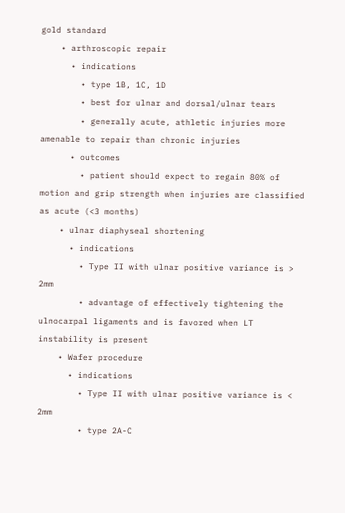gold standard
    • arthroscopic repair
      • indications
        • type 1B, 1C, 1D
        • best for ulnar and dorsal/ulnar tears
        • generally acute, athletic injuries more amenable to repair than chronic injuries
      • outcomes
        • patient should expect to regain 80% of motion and grip strength when injuries are classified as acute (<3 months)
    • ulnar diaphyseal shortening
      • indications
        • Type II with ulnar positive variance is > 2mm
        • advantage of effectively tightening the ulnocarpal ligaments and is favored when LT instability is present
    • Wafer procedure
      • indications
        • Type II with ulnar positive variance is < 2mm
        • type 2A-C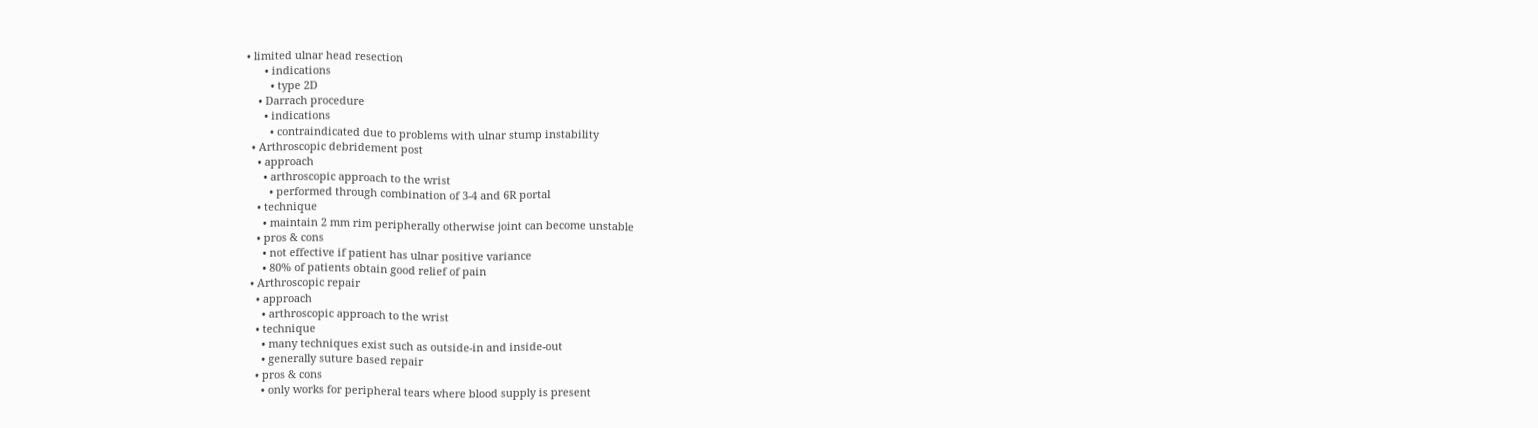• limited ulnar head resection
      • indications
        • type 2D
    • Darrach procedure
      • indications
        • contraindicated due to problems with ulnar stump instability
  • Arthroscopic debridement post
    • approach
      • arthroscopic approach to the wrist
        • performed through combination of 3-4 and 6R portal
    • technique
      • maintain 2 mm rim peripherally otherwise joint can become unstable
    • pros & cons
      • not effective if patient has ulnar positive variance
      • 80% of patients obtain good relief of pain
  • Arthroscopic repair
    • approach
      • arthroscopic approach to the wrist
    • technique
      • many techniques exist such as outside-in and inside-out
      • generally suture based repair
    • pros & cons
      • only works for peripheral tears where blood supply is present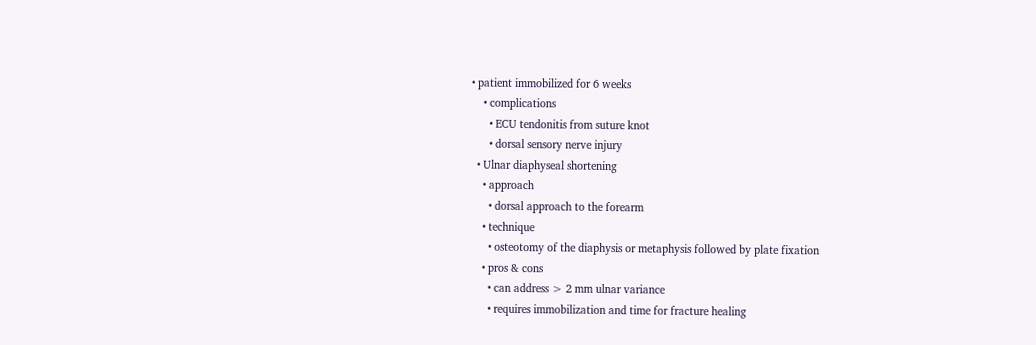• patient immobilized for 6 weeks
    • complications
      • ECU tendonitis from suture knot
      • dorsal sensory nerve injury
  • Ulnar diaphyseal shortening
    • approach
      • dorsal approach to the forearm
    • technique
      • osteotomy of the diaphysis or metaphysis followed by plate fixation
    • pros & cons
      • can address > 2 mm ulnar variance
      • requires immobilization and time for fracture healing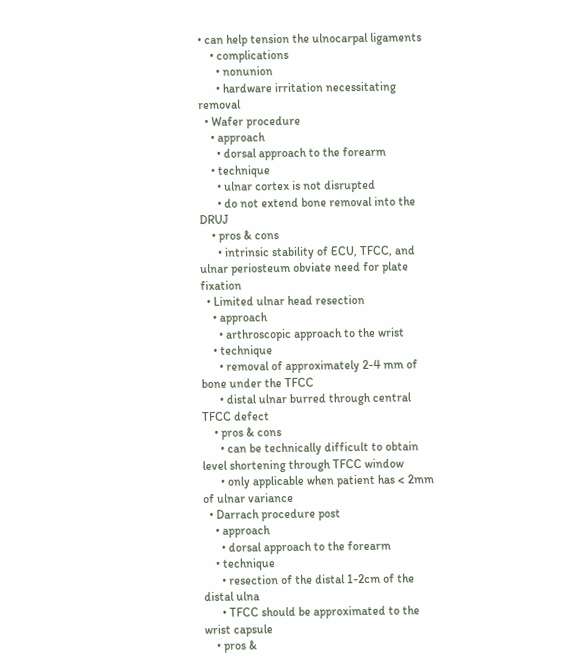• can help tension the ulnocarpal ligaments
    • complications
      • nonunion
      • hardware irritation necessitating removal
  • Wafer procedure
    • approach
      • dorsal approach to the forearm
    • technique
      • ulnar cortex is not disrupted
      • do not extend bone removal into the DRUJ
    • pros & cons
      • intrinsic stability of ECU, TFCC, and ulnar periosteum obviate need for plate fixation
  • Limited ulnar head resection
    • approach
      • arthroscopic approach to the wrist
    • technique
      • removal of approximately 2-4 mm of bone under the TFCC
      • distal ulnar burred through central TFCC defect
    • pros & cons
      • can be technically difficult to obtain level shortening through TFCC window
      • only applicable when patient has < 2mm of ulnar variance
  • Darrach procedure post
    • approach
      • dorsal approach to the forearm
    • technique
      • resection of the distal 1-2cm of the distal ulna
      • TFCC should be approximated to the wrist capsule
    • pros &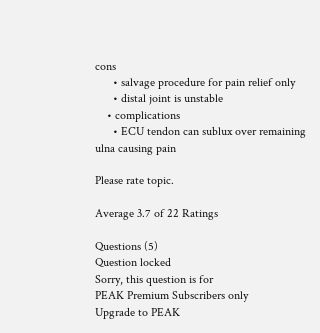cons
      • salvage procedure for pain relief only
      • distal joint is unstable
    • complications
      • ECU tendon can sublux over remaining ulna causing pain

Please rate topic.

Average 3.7 of 22 Ratings

Questions (5)
Question locked
Sorry, this question is for
PEAK Premium Subscribers only
Upgrade to PEAK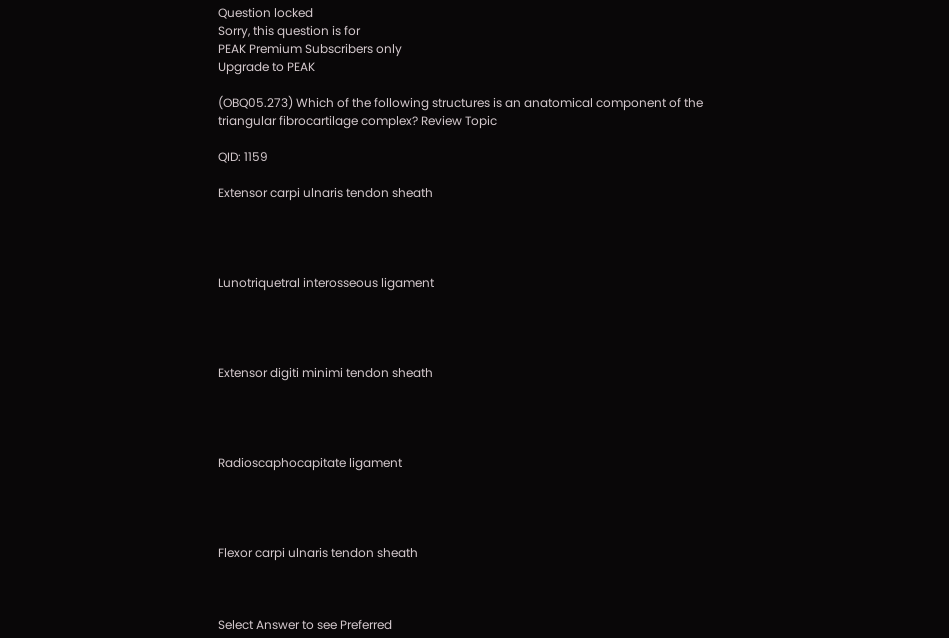Question locked
Sorry, this question is for
PEAK Premium Subscribers only
Upgrade to PEAK

(OBQ05.273) Which of the following structures is an anatomical component of the triangular fibrocartilage complex? Review Topic

QID: 1159

Extensor carpi ulnaris tendon sheath




Lunotriquetral interosseous ligament




Extensor digiti minimi tendon sheath




Radioscaphocapitate ligament




Flexor carpi ulnaris tendon sheath



Select Answer to see Preferred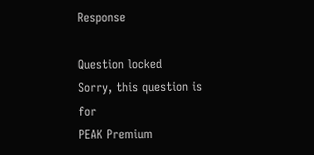Response

Question locked
Sorry, this question is for
PEAK Premium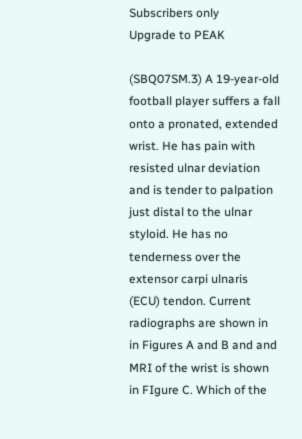Subscribers only
Upgrade to PEAK

(SBQ07SM.3) A 19-year-old football player suffers a fall onto a pronated, extended wrist. He has pain with resisted ulnar deviation and is tender to palpation just distal to the ulnar styloid. He has no tenderness over the extensor carpi ulnaris (ECU) tendon. Current radiographs are shown in in Figures A and B and and MRI of the wrist is shown in FIgure C. Which of the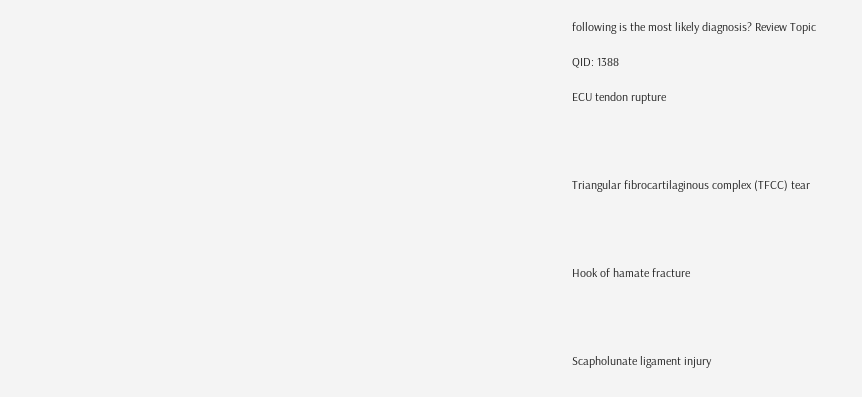following is the most likely diagnosis? Review Topic

QID: 1388

ECU tendon rupture




Triangular fibrocartilaginous complex (TFCC) tear




Hook of hamate fracture




Scapholunate ligament injury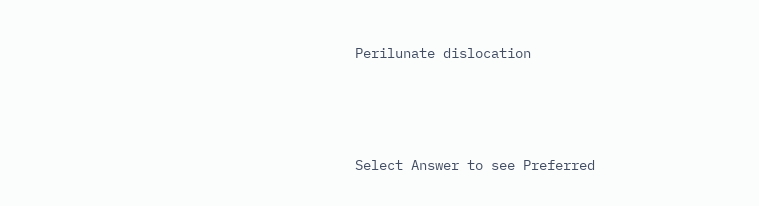Perilunate dislocation



Select Answer to see Preferred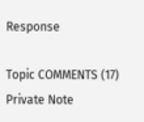Response

Topic COMMENTS (17)
Private Note